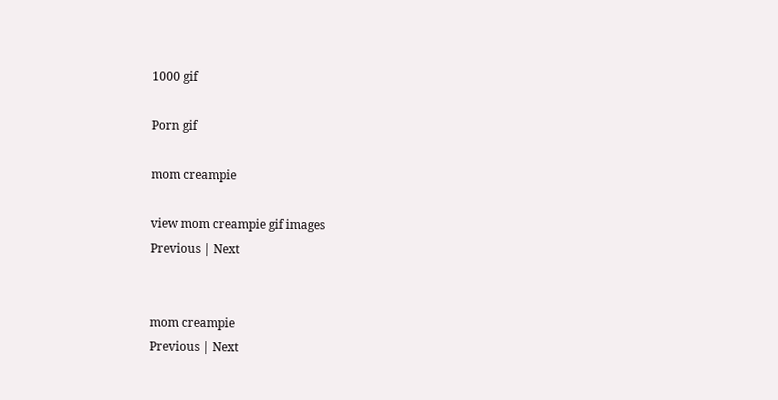1000 gif

Porn gif

mom creampie

view mom creampie gif images
Previous | Next


mom creampie
Previous | Next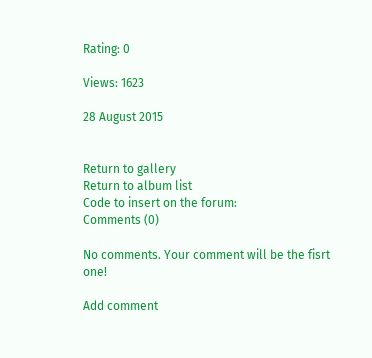Rating: 0

Views: 1623

28 August 2015


Return to gallery
Return to album list
Code to insert on the forum:
Comments (0)

No comments. Your comment will be the fisrt one!

Add comment